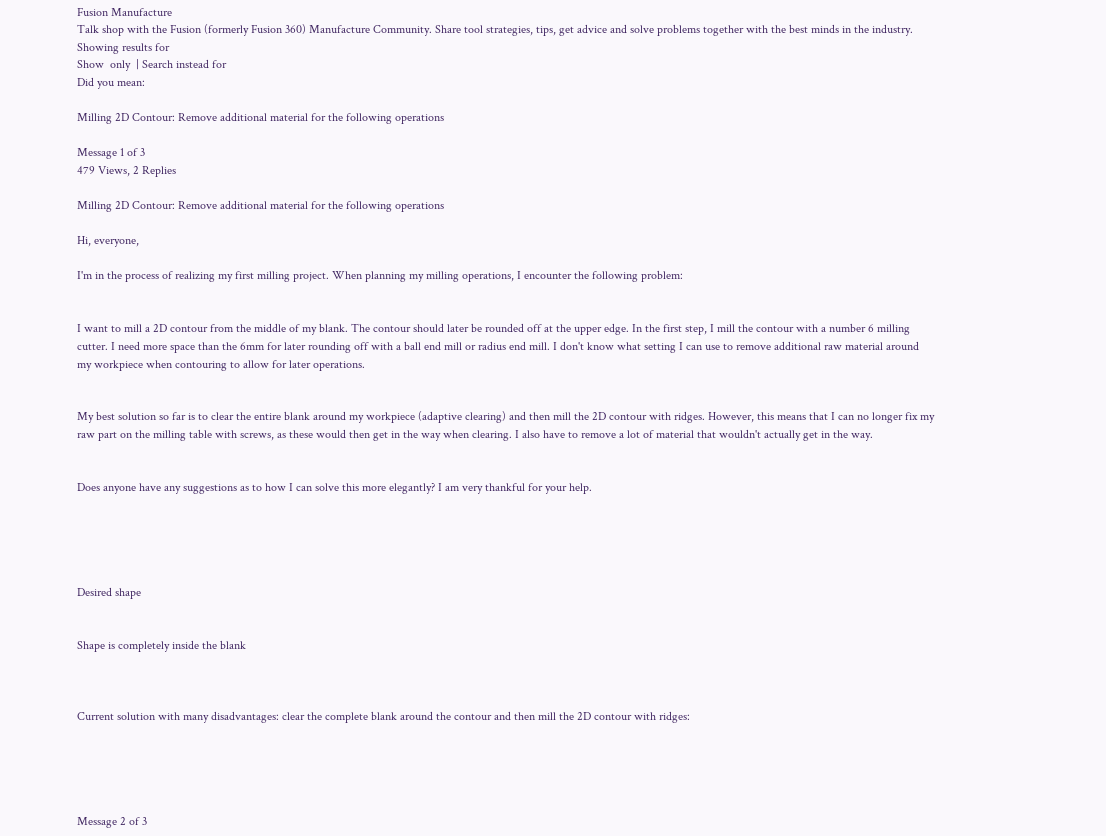Fusion Manufacture
Talk shop with the Fusion (formerly Fusion 360) Manufacture Community. Share tool strategies, tips, get advice and solve problems together with the best minds in the industry.
Showing results for
Show  only  | Search instead for
Did you mean:

Milling 2D Contour: Remove additional material for the following operations

Message 1 of 3
479 Views, 2 Replies

Milling 2D Contour: Remove additional material for the following operations

Hi, everyone,

I'm in the process of realizing my first milling project. When planning my milling operations, I encounter the following problem:


I want to mill a 2D contour from the middle of my blank. The contour should later be rounded off at the upper edge. In the first step, I mill the contour with a number 6 milling cutter. I need more space than the 6mm for later rounding off with a ball end mill or radius end mill. I don't know what setting I can use to remove additional raw material around my workpiece when contouring to allow for later operations.


My best solution so far is to clear the entire blank around my workpiece (adaptive clearing) and then mill the 2D contour with ridges. However, this means that I can no longer fix my raw part on the milling table with screws, as these would then get in the way when clearing. I also have to remove a lot of material that wouldn't actually get in the way.


Does anyone have any suggestions as to how I can solve this more elegantly? I am very thankful for your help.





Desired shape


Shape is completely inside the blank



Current solution with many disadvantages: clear the complete blank around the contour and then mill the 2D contour with ridges:





Message 2 of 3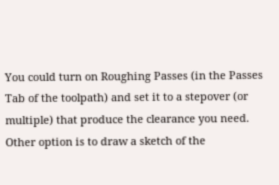You could turn on Roughing Passes (in the Passes Tab of the toolpath) and set it to a stepover (or multiple) that produce the clearance you need. Other option is to draw a sketch of the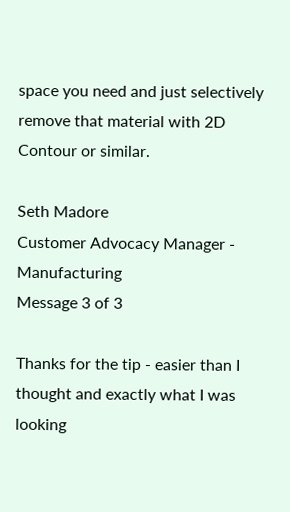space you need and just selectively remove that material with 2D Contour or similar.

Seth Madore
Customer Advocacy Manager - Manufacturing
Message 3 of 3

Thanks for the tip - easier than I thought and exactly what I was looking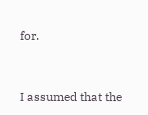for.


I assumed that the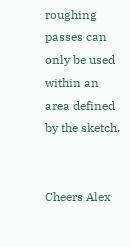roughing passes can only be used within an area defined by the sketch.


Cheers Alex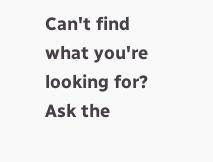Can't find what you're looking for? Ask the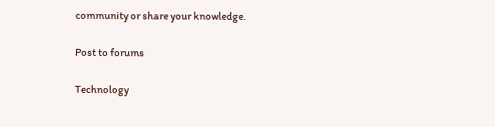community or share your knowledge.

Post to forums

Technology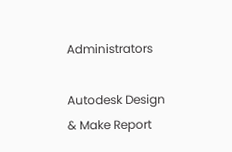Administrators

Autodesk Design & Make Report